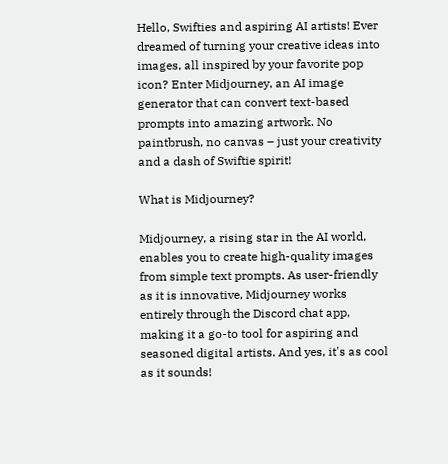Hello, Swifties and aspiring AI artists! Ever dreamed of turning your creative ideas into images, all inspired by your favorite pop icon? Enter Midjourney, an AI image generator that can convert text-based prompts into amazing artwork. No paintbrush, no canvas – just your creativity and a dash of Swiftie spirit!

What is Midjourney?

Midjourney, a rising star in the AI world, enables you to create high-quality images from simple text prompts. As user-friendly as it is innovative, Midjourney works entirely through the Discord chat app, making it a go-to tool for aspiring and seasoned digital artists. And yes, it's as cool as it sounds!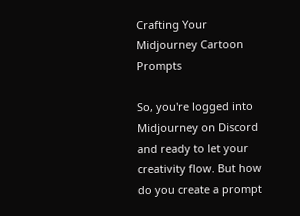Crafting Your Midjourney Cartoon Prompts

So, you're logged into Midjourney on Discord and ready to let your creativity flow. But how do you create a prompt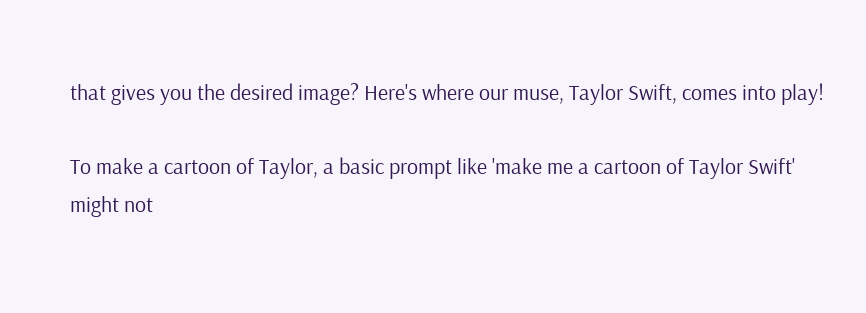that gives you the desired image? Here's where our muse, Taylor Swift, comes into play!

To make a cartoon of Taylor, a basic prompt like 'make me a cartoon of Taylor Swift' might not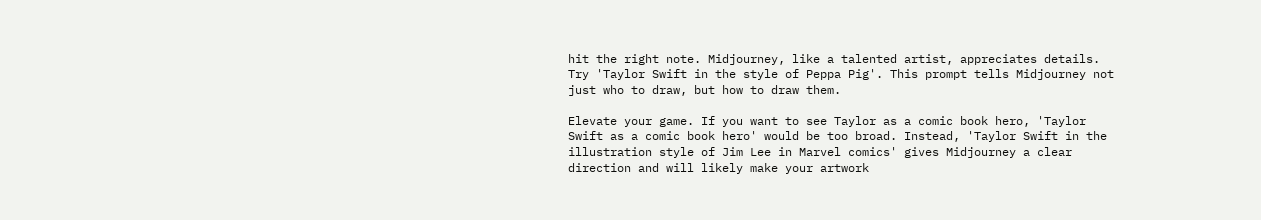hit the right note. Midjourney, like a talented artist, appreciates details. Try 'Taylor Swift in the style of Peppa Pig'. This prompt tells Midjourney not just who to draw, but how to draw them.

Elevate your game. If you want to see Taylor as a comic book hero, 'Taylor Swift as a comic book hero' would be too broad. Instead, 'Taylor Swift in the illustration style of Jim Lee in Marvel comics' gives Midjourney a clear direction and will likely make your artwork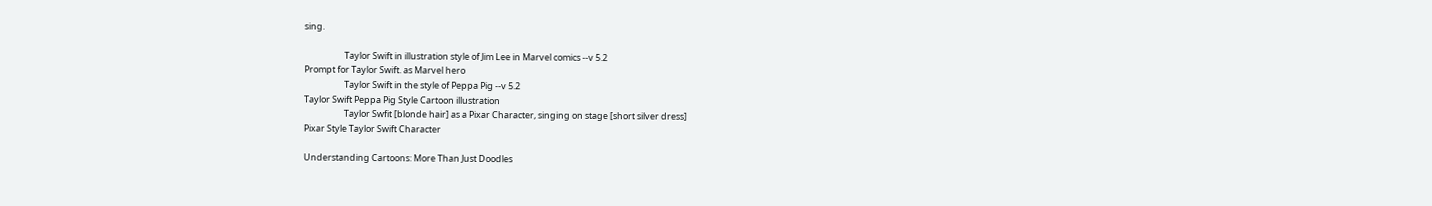sing.

                    Taylor Swift in illustration style of Jim Lee in Marvel comics --v 5.2
Prompt for Taylor Swift. as Marvel hero
                    Taylor Swift in the style of Peppa Pig --v 5.2
Taylor Swift Peppa Pig Style Cartoon illustration
                    Taylor Swfit [blonde hair] as a Pixar Character, singing on stage [short silver dress]
Pixar Style Taylor Swift Character

Understanding Cartoons: More Than Just Doodles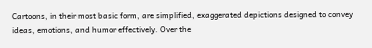Cartoons, in their most basic form, are simplified, exaggerated depictions designed to convey ideas, emotions, and humor effectively. Over the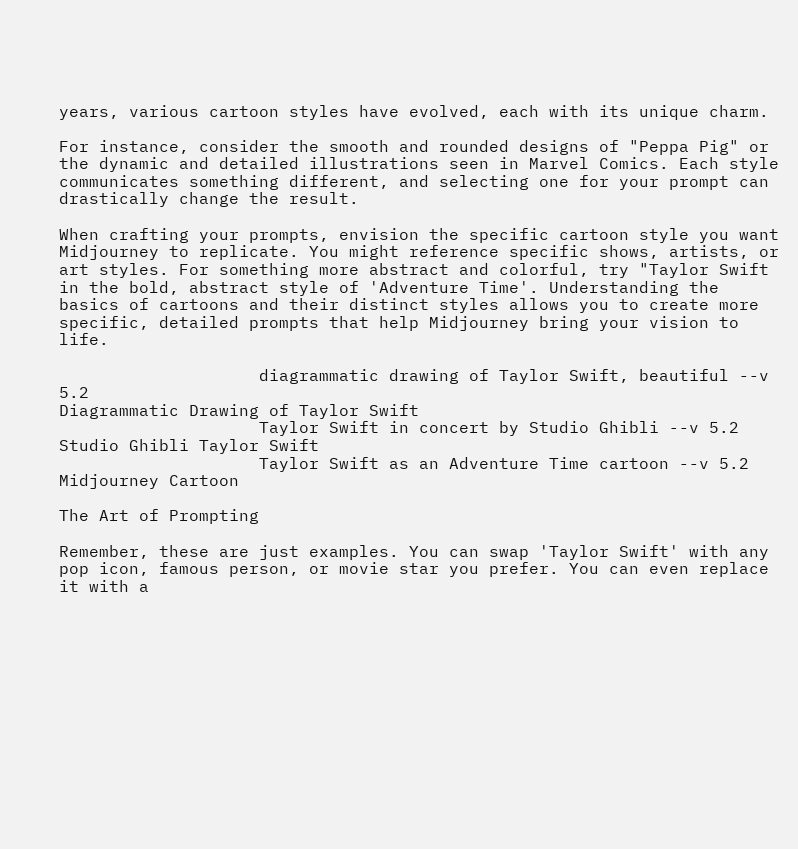years, various cartoon styles have evolved, each with its unique charm.

For instance, consider the smooth and rounded designs of "Peppa Pig" or the dynamic and detailed illustrations seen in Marvel Comics. Each style communicates something different, and selecting one for your prompt can drastically change the result.

When crafting your prompts, envision the specific cartoon style you want Midjourney to replicate. You might reference specific shows, artists, or art styles. For something more abstract and colorful, try "Taylor Swift in the bold, abstract style of 'Adventure Time'. Understanding the basics of cartoons and their distinct styles allows you to create more specific, detailed prompts that help Midjourney bring your vision to life.

                    diagrammatic drawing of Taylor Swift, beautiful --v 5.2
Diagrammatic Drawing of Taylor Swift
                    Taylor Swift in concert by Studio Ghibli --v 5.2
Studio Ghibli Taylor Swift
                    Taylor Swift as an Adventure Time cartoon --v 5.2
Midjourney Cartoon

The Art of Prompting

Remember, these are just examples. You can swap 'Taylor Swift' with any pop icon, famous person, or movie star you prefer. You can even replace it with a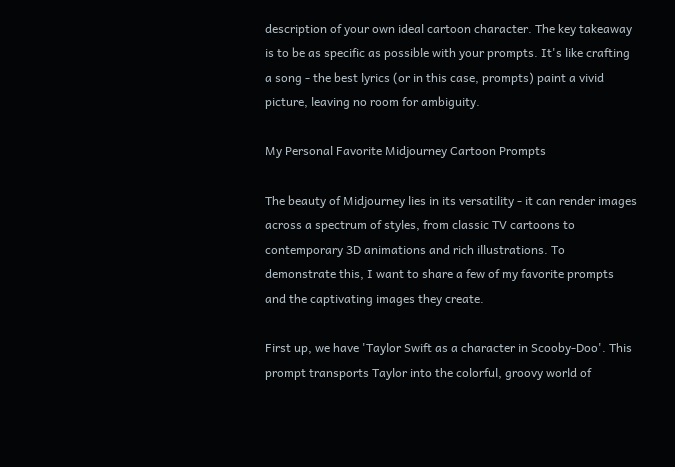description of your own ideal cartoon character. The key takeaway is to be as specific as possible with your prompts. It's like crafting a song - the best lyrics (or in this case, prompts) paint a vivid picture, leaving no room for ambiguity.

My Personal Favorite Midjourney Cartoon Prompts

The beauty of Midjourney lies in its versatility - it can render images across a spectrum of styles, from classic TV cartoons to contemporary 3D animations and rich illustrations. To demonstrate this, I want to share a few of my favorite prompts and the captivating images they create.

First up, we have 'Taylor Swift as a character in Scooby-Doo'. This prompt transports Taylor into the colorful, groovy world of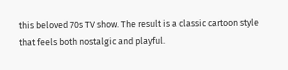this beloved 70s TV show. The result is a classic cartoon style that feels both nostalgic and playful.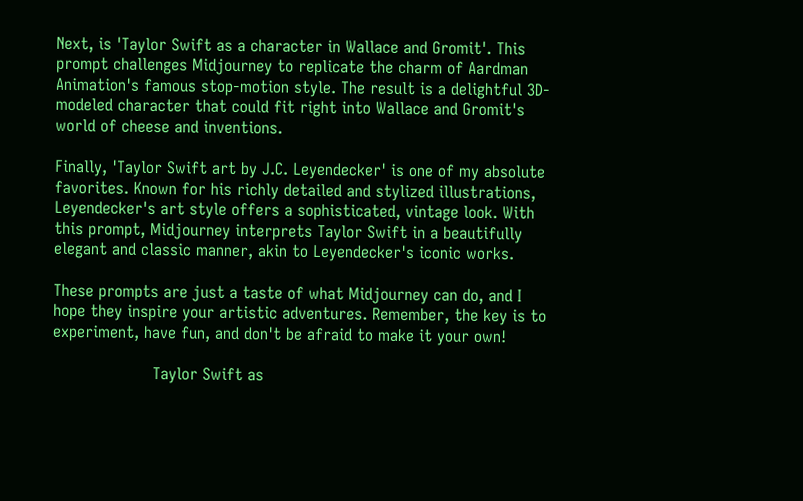Next, is 'Taylor Swift as a character in Wallace and Gromit'. This prompt challenges Midjourney to replicate the charm of Aardman Animation's famous stop-motion style. The result is a delightful 3D-modeled character that could fit right into Wallace and Gromit's world of cheese and inventions.

Finally, 'Taylor Swift art by J.C. Leyendecker' is one of my absolute favorites. Known for his richly detailed and stylized illustrations, Leyendecker's art style offers a sophisticated, vintage look. With this prompt, Midjourney interprets Taylor Swift in a beautifully elegant and classic manner, akin to Leyendecker's iconic works.

These prompts are just a taste of what Midjourney can do, and I hope they inspire your artistic adventures. Remember, the key is to experiment, have fun, and don't be afraid to make it your own!

                    Taylor Swift as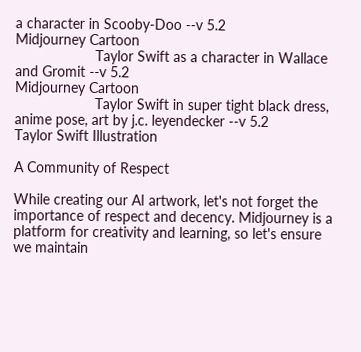a character in Scooby-Doo --v 5.2
Midjourney Cartoon
                    Taylor Swift as a character in Wallace and Gromit --v 5.2
Midjourney Cartoon
                    Taylor Swift in super tight black dress, anime pose, art by j.c. leyendecker --v 5.2
Taylor Swift Illustration

A Community of Respect

While creating our AI artwork, let's not forget the importance of respect and decency. Midjourney is a platform for creativity and learning, so let's ensure we maintain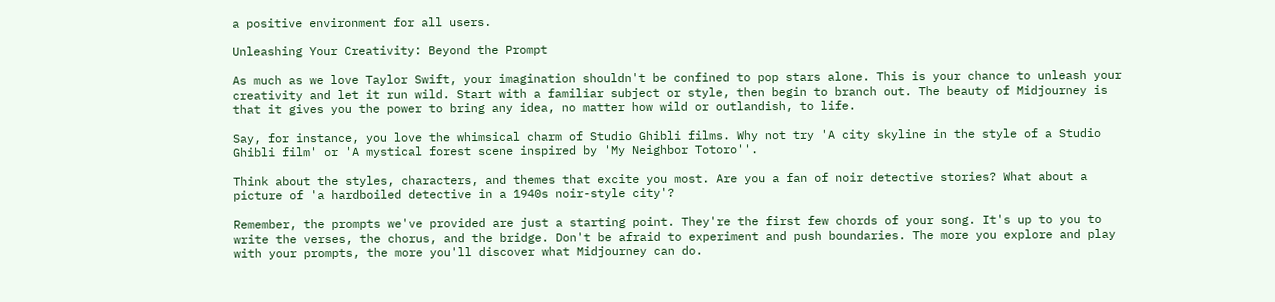a positive environment for all users.

Unleashing Your Creativity: Beyond the Prompt

As much as we love Taylor Swift, your imagination shouldn't be confined to pop stars alone. This is your chance to unleash your creativity and let it run wild. Start with a familiar subject or style, then begin to branch out. The beauty of Midjourney is that it gives you the power to bring any idea, no matter how wild or outlandish, to life.

Say, for instance, you love the whimsical charm of Studio Ghibli films. Why not try 'A city skyline in the style of a Studio Ghibli film' or 'A mystical forest scene inspired by 'My Neighbor Totoro''.

Think about the styles, characters, and themes that excite you most. Are you a fan of noir detective stories? What about a picture of 'a hardboiled detective in a 1940s noir-style city'?

Remember, the prompts we've provided are just a starting point. They're the first few chords of your song. It's up to you to write the verses, the chorus, and the bridge. Don't be afraid to experiment and push boundaries. The more you explore and play with your prompts, the more you'll discover what Midjourney can do.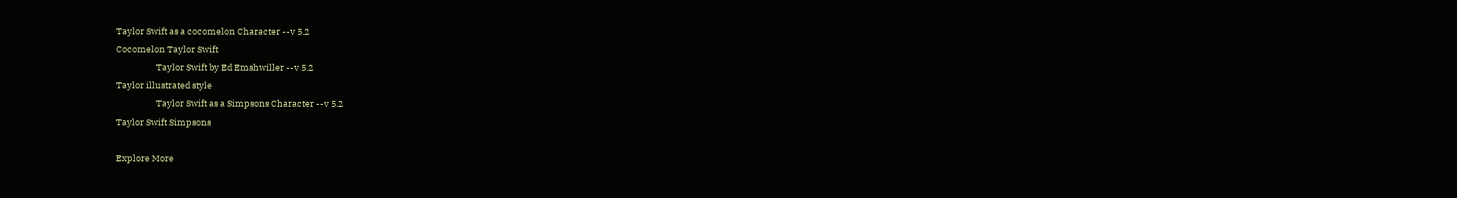Taylor Swift as a cocomelon Character --v 5.2
Cocomelon Taylor Swift
                    Taylor Swift by Ed Emshwiller --v 5.2
Taylor illustrated style
                    Taylor Swift as a Simpsons Character --v 5.2
Taylor Swift Simpsons

Explore More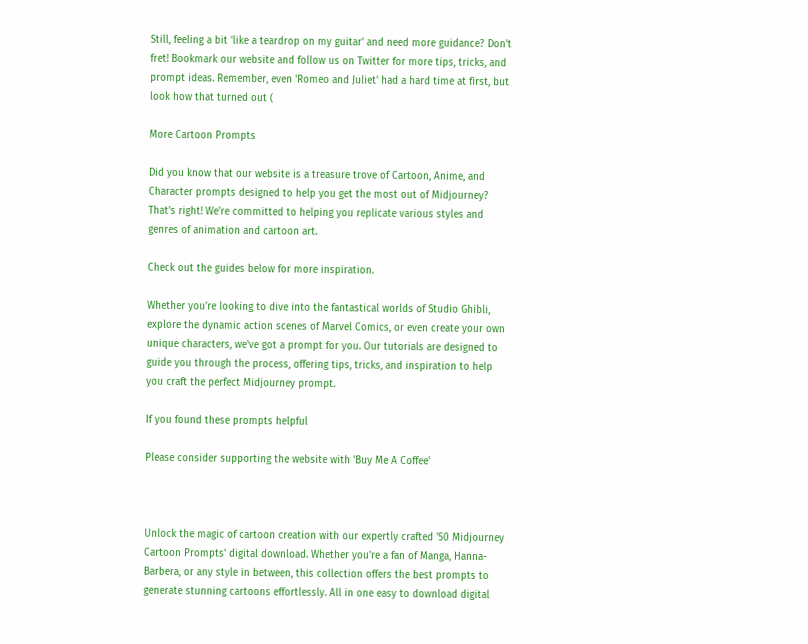Still, feeling a bit 'like a teardrop on my guitar' and need more guidance? Don't fret! Bookmark our website and follow us on Twitter for more tips, tricks, and prompt ideas. Remember, even 'Romeo and Juliet' had a hard time at first, but look how that turned out (

More Cartoon Prompts

Did you know that our website is a treasure trove of Cartoon, Anime, and Character prompts designed to help you get the most out of Midjourney? That's right! We're committed to helping you replicate various styles and genres of animation and cartoon art.

Check out the guides below for more inspiration.

Whether you're looking to dive into the fantastical worlds of Studio Ghibli, explore the dynamic action scenes of Marvel Comics, or even create your own unique characters, we've got a prompt for you. Our tutorials are designed to guide you through the process, offering tips, tricks, and inspiration to help you craft the perfect Midjourney prompt.

If you found these prompts helpful

Please consider supporting the website with 'Buy Me A Coffee'



Unlock the magic of cartoon creation with our expertly crafted '50 Midjourney Cartoon Prompts' digital download. Whether you're a fan of Manga, Hanna-Barbera, or any style in between, this collection offers the best prompts to generate stunning cartoons effortlessly. All in one easy to download digital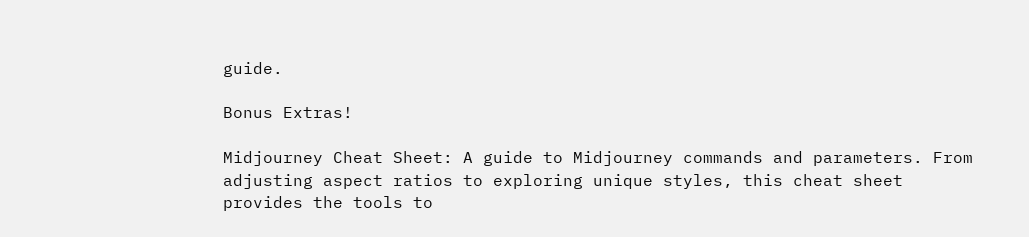guide.

Bonus Extras!

Midjourney Cheat Sheet: A guide to Midjourney commands and parameters. From adjusting aspect ratios to exploring unique styles, this cheat sheet provides the tools to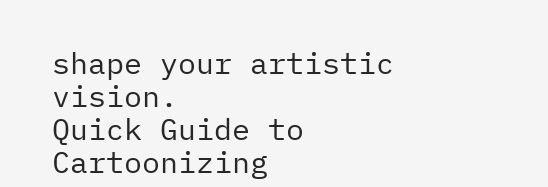shape your artistic vision.
Quick Guide to Cartoonizing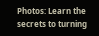Photos: Learn the secrets to turning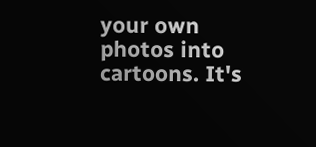your own photos into cartoons. It's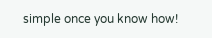simple once you know how!